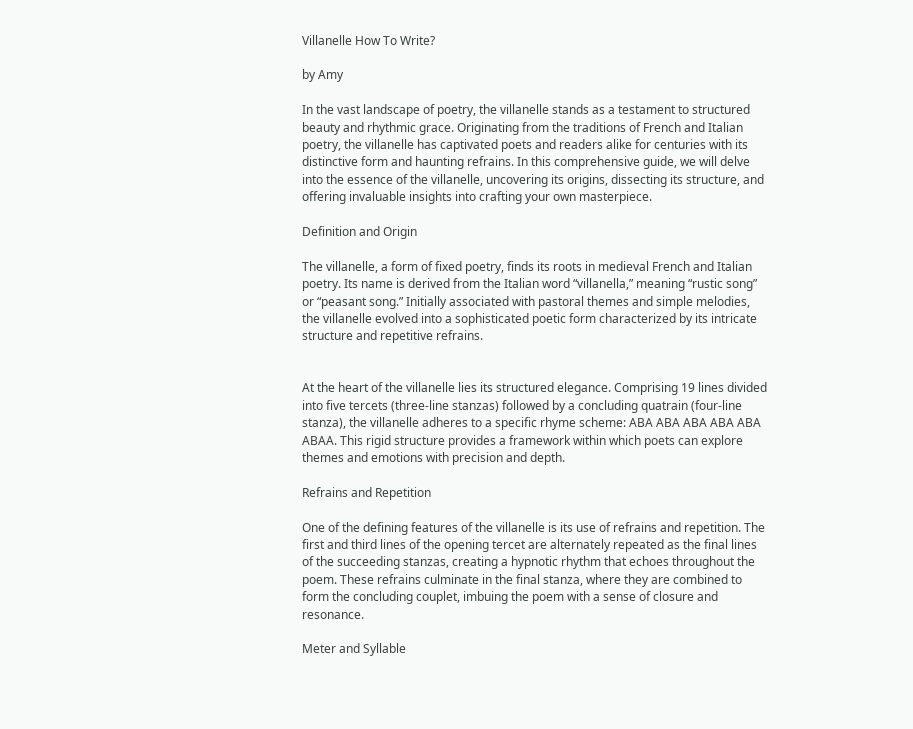Villanelle How To Write?

by Amy

In the vast landscape of poetry, the villanelle stands as a testament to structured beauty and rhythmic grace. Originating from the traditions of French and Italian poetry, the villanelle has captivated poets and readers alike for centuries with its distinctive form and haunting refrains. In this comprehensive guide, we will delve into the essence of the villanelle, uncovering its origins, dissecting its structure, and offering invaluable insights into crafting your own masterpiece.

Definition and Origin

The villanelle, a form of fixed poetry, finds its roots in medieval French and Italian poetry. Its name is derived from the Italian word “villanella,” meaning “rustic song” or “peasant song.” Initially associated with pastoral themes and simple melodies, the villanelle evolved into a sophisticated poetic form characterized by its intricate structure and repetitive refrains.


At the heart of the villanelle lies its structured elegance. Comprising 19 lines divided into five tercets (three-line stanzas) followed by a concluding quatrain (four-line stanza), the villanelle adheres to a specific rhyme scheme: ABA ABA ABA ABA ABA ABAA. This rigid structure provides a framework within which poets can explore themes and emotions with precision and depth.

Refrains and Repetition

One of the defining features of the villanelle is its use of refrains and repetition. The first and third lines of the opening tercet are alternately repeated as the final lines of the succeeding stanzas, creating a hypnotic rhythm that echoes throughout the poem. These refrains culminate in the final stanza, where they are combined to form the concluding couplet, imbuing the poem with a sense of closure and resonance.

Meter and Syllable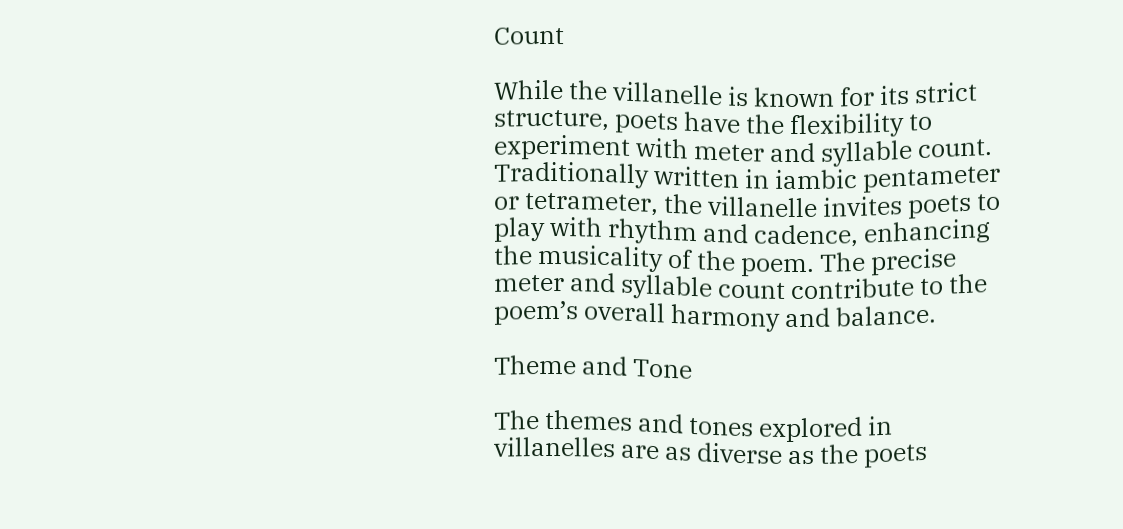Count

While the villanelle is known for its strict structure, poets have the flexibility to experiment with meter and syllable count. Traditionally written in iambic pentameter or tetrameter, the villanelle invites poets to play with rhythm and cadence, enhancing the musicality of the poem. The precise meter and syllable count contribute to the poem’s overall harmony and balance.

Theme and Tone

The themes and tones explored in villanelles are as diverse as the poets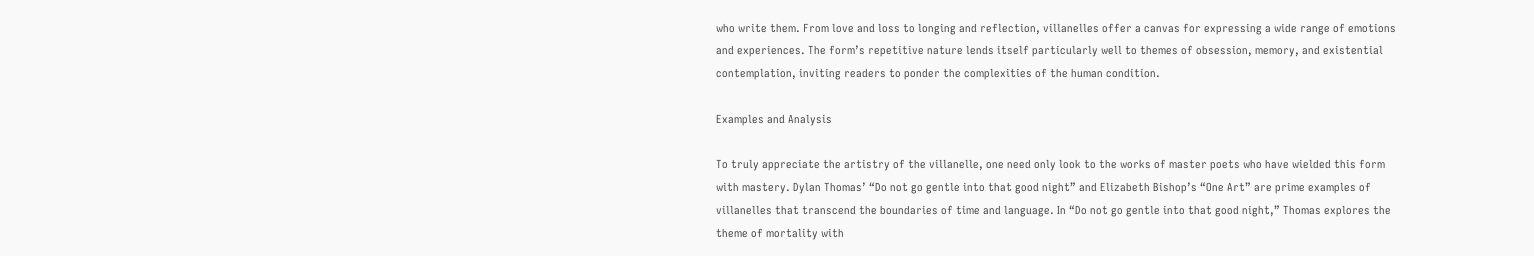who write them. From love and loss to longing and reflection, villanelles offer a canvas for expressing a wide range of emotions and experiences. The form’s repetitive nature lends itself particularly well to themes of obsession, memory, and existential contemplation, inviting readers to ponder the complexities of the human condition.

Examples and Analysis

To truly appreciate the artistry of the villanelle, one need only look to the works of master poets who have wielded this form with mastery. Dylan Thomas’ “Do not go gentle into that good night” and Elizabeth Bishop’s “One Art” are prime examples of villanelles that transcend the boundaries of time and language. In “Do not go gentle into that good night,” Thomas explores the theme of mortality with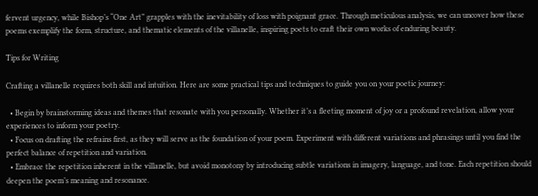fervent urgency, while Bishop’s “One Art” grapples with the inevitability of loss with poignant grace. Through meticulous analysis, we can uncover how these poems exemplify the form, structure, and thematic elements of the villanelle, inspiring poets to craft their own works of enduring beauty.

Tips for Writing

Crafting a villanelle requires both skill and intuition. Here are some practical tips and techniques to guide you on your poetic journey:

  • Begin by brainstorming ideas and themes that resonate with you personally. Whether it’s a fleeting moment of joy or a profound revelation, allow your experiences to inform your poetry.
  • Focus on drafting the refrains first, as they will serve as the foundation of your poem. Experiment with different variations and phrasings until you find the perfect balance of repetition and variation.
  • Embrace the repetition inherent in the villanelle, but avoid monotony by introducing subtle variations in imagery, language, and tone. Each repetition should deepen the poem’s meaning and resonance.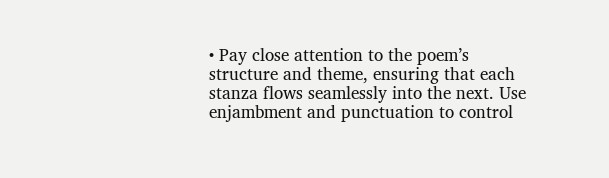• Pay close attention to the poem’s structure and theme, ensuring that each stanza flows seamlessly into the next. Use enjambment and punctuation to control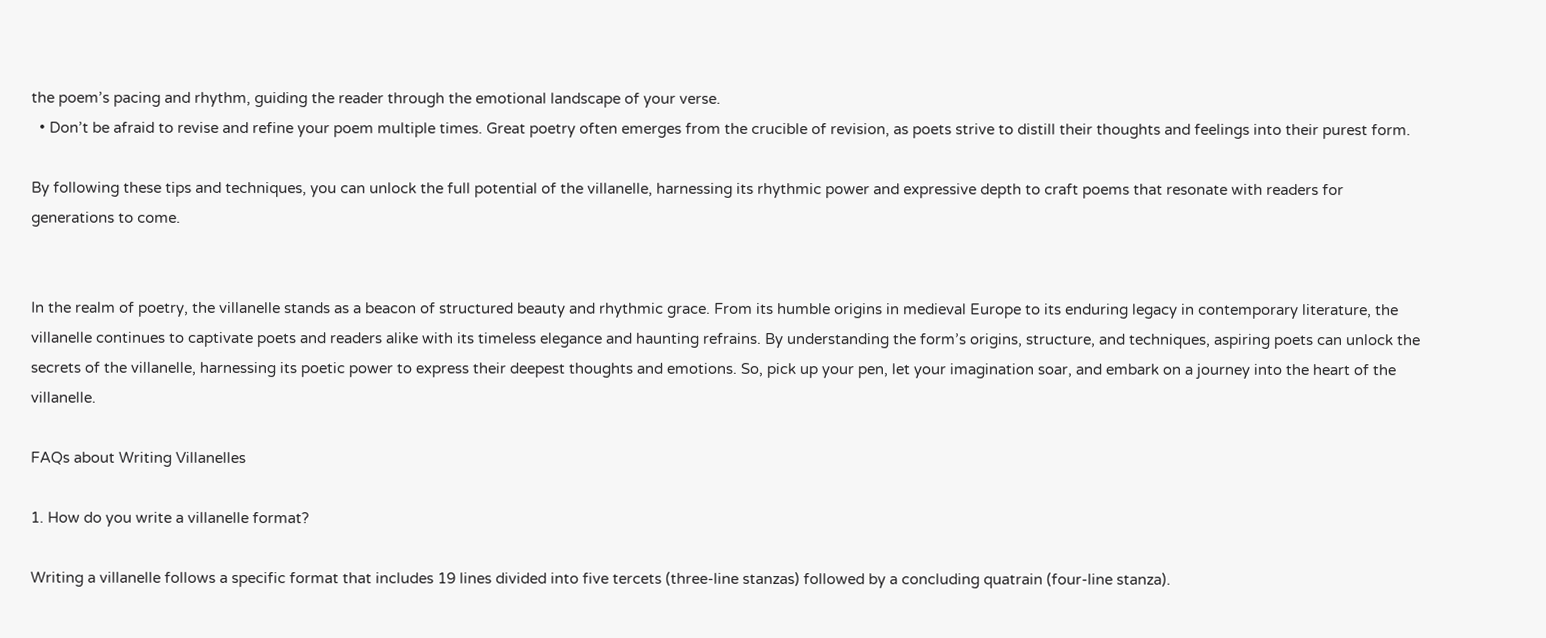the poem’s pacing and rhythm, guiding the reader through the emotional landscape of your verse.
  • Don’t be afraid to revise and refine your poem multiple times. Great poetry often emerges from the crucible of revision, as poets strive to distill their thoughts and feelings into their purest form.

By following these tips and techniques, you can unlock the full potential of the villanelle, harnessing its rhythmic power and expressive depth to craft poems that resonate with readers for generations to come.


In the realm of poetry, the villanelle stands as a beacon of structured beauty and rhythmic grace. From its humble origins in medieval Europe to its enduring legacy in contemporary literature, the villanelle continues to captivate poets and readers alike with its timeless elegance and haunting refrains. By understanding the form’s origins, structure, and techniques, aspiring poets can unlock the secrets of the villanelle, harnessing its poetic power to express their deepest thoughts and emotions. So, pick up your pen, let your imagination soar, and embark on a journey into the heart of the villanelle.

FAQs about Writing Villanelles

1. How do you write a villanelle format?

Writing a villanelle follows a specific format that includes 19 lines divided into five tercets (three-line stanzas) followed by a concluding quatrain (four-line stanza).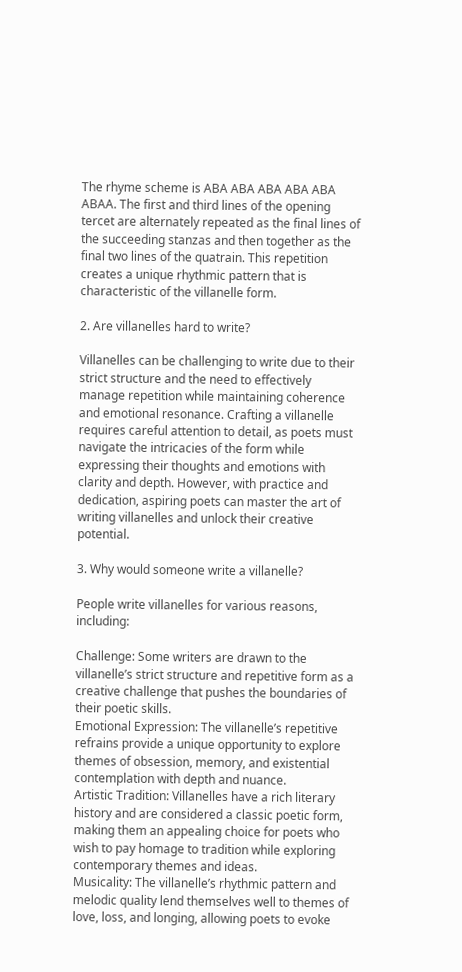The rhyme scheme is ABA ABA ABA ABA ABA ABAA. The first and third lines of the opening tercet are alternately repeated as the final lines of the succeeding stanzas and then together as the final two lines of the quatrain. This repetition creates a unique rhythmic pattern that is characteristic of the villanelle form.

2. Are villanelles hard to write?

Villanelles can be challenging to write due to their strict structure and the need to effectively manage repetition while maintaining coherence and emotional resonance. Crafting a villanelle requires careful attention to detail, as poets must navigate the intricacies of the form while expressing their thoughts and emotions with clarity and depth. However, with practice and dedication, aspiring poets can master the art of writing villanelles and unlock their creative potential.

3. Why would someone write a villanelle?

People write villanelles for various reasons, including:

Challenge: Some writers are drawn to the villanelle’s strict structure and repetitive form as a creative challenge that pushes the boundaries of their poetic skills.
Emotional Expression: The villanelle’s repetitive refrains provide a unique opportunity to explore themes of obsession, memory, and existential contemplation with depth and nuance.
Artistic Tradition: Villanelles have a rich literary history and are considered a classic poetic form, making them an appealing choice for poets who wish to pay homage to tradition while exploring contemporary themes and ideas.
Musicality: The villanelle’s rhythmic pattern and melodic quality lend themselves well to themes of love, loss, and longing, allowing poets to evoke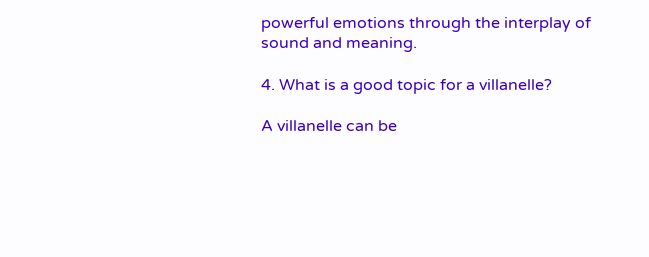powerful emotions through the interplay of sound and meaning.

4. What is a good topic for a villanelle?

A villanelle can be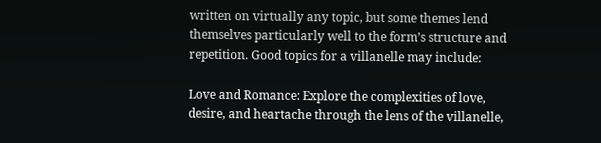written on virtually any topic, but some themes lend themselves particularly well to the form’s structure and repetition. Good topics for a villanelle may include:

Love and Romance: Explore the complexities of love, desire, and heartache through the lens of the villanelle,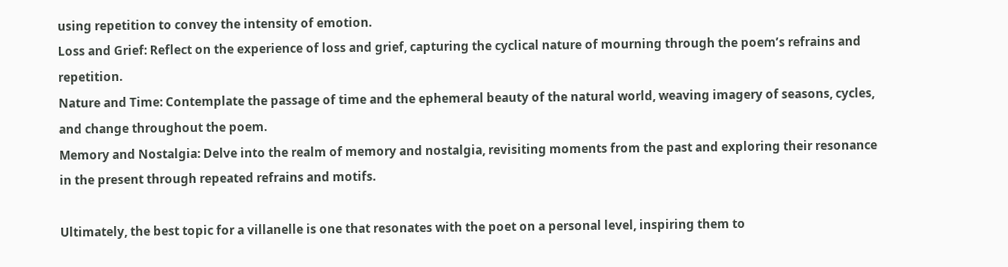using repetition to convey the intensity of emotion.
Loss and Grief: Reflect on the experience of loss and grief, capturing the cyclical nature of mourning through the poem’s refrains and repetition.
Nature and Time: Contemplate the passage of time and the ephemeral beauty of the natural world, weaving imagery of seasons, cycles, and change throughout the poem.
Memory and Nostalgia: Delve into the realm of memory and nostalgia, revisiting moments from the past and exploring their resonance in the present through repeated refrains and motifs.

Ultimately, the best topic for a villanelle is one that resonates with the poet on a personal level, inspiring them to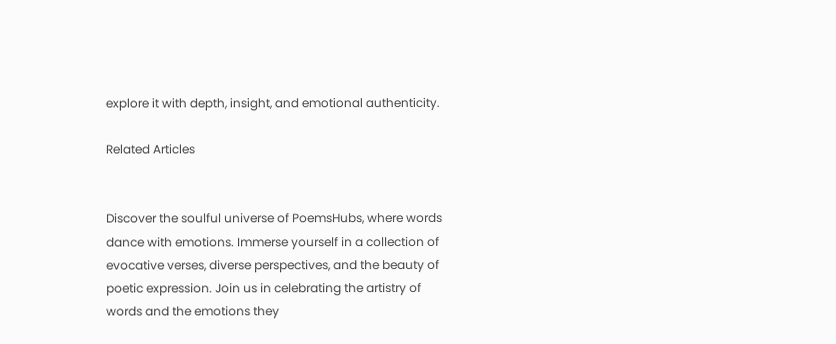explore it with depth, insight, and emotional authenticity.

Related Articles


Discover the soulful universe of PoemsHubs, where words dance with emotions. Immerse yourself in a collection of evocative verses, diverse perspectives, and the beauty of poetic expression. Join us in celebrating the artistry of words and the emotions they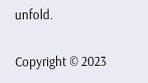unfold.

Copyright © 2023